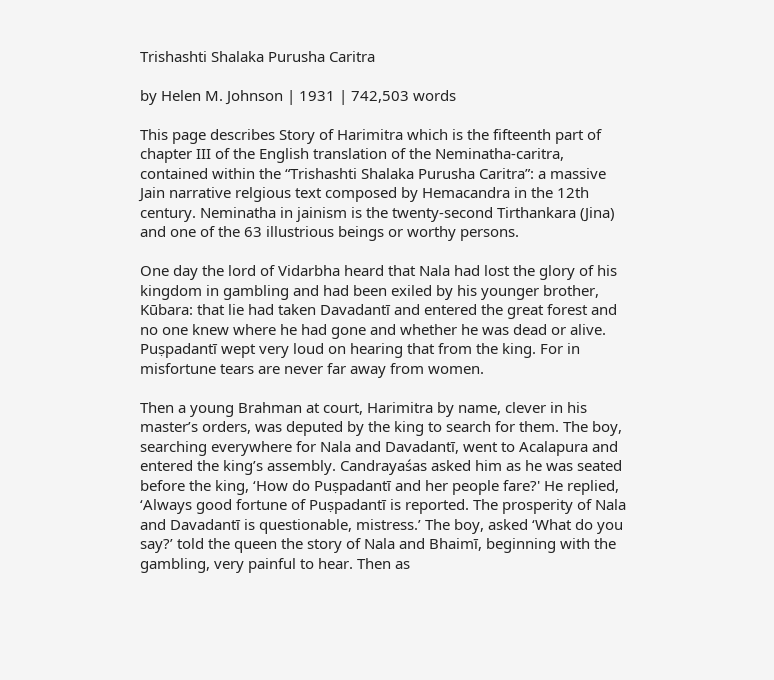Trishashti Shalaka Purusha Caritra

by Helen M. Johnson | 1931 | 742,503 words

This page describes Story of Harimitra which is the fifteenth part of chapter III of the English translation of the Neminatha-caritra, contained within the “Trishashti Shalaka Purusha Caritra”: a massive Jain narrative relgious text composed by Hemacandra in the 12th century. Neminatha in jainism is the twenty-second Tirthankara (Jina) and one of the 63 illustrious beings or worthy persons.

One day the lord of Vidarbha heard that Nala had lost the glory of his kingdom in gambling and had been exiled by his younger brother, Kūbara: that lie had taken Davadantī and entered the great forest and no one knew where he had gone and whether he was dead or alive. Puṣpadantī wept very loud on hearing that from the king. For in misfortune tears are never far away from women.

Then a young Brahman at court, Harimitra by name, clever in his master’s orders, was deputed by the king to search for them. The boy, searching everywhere for Nala and Davadantī, went to Acalapura and entered the king’s assembly. Candrayaśas asked him as he was seated before the king, ‘How do Puṣpadantī and her people fare?' He replied, ‘Always good fortune of Puṣpadantī is reported. The prosperity of Nala and Davadantī is questionable, mistress.’ The boy, asked ‘What do you say?’ told the queen the story of Nala and Bhaimī, beginning with the gambling, very painful to hear. Then as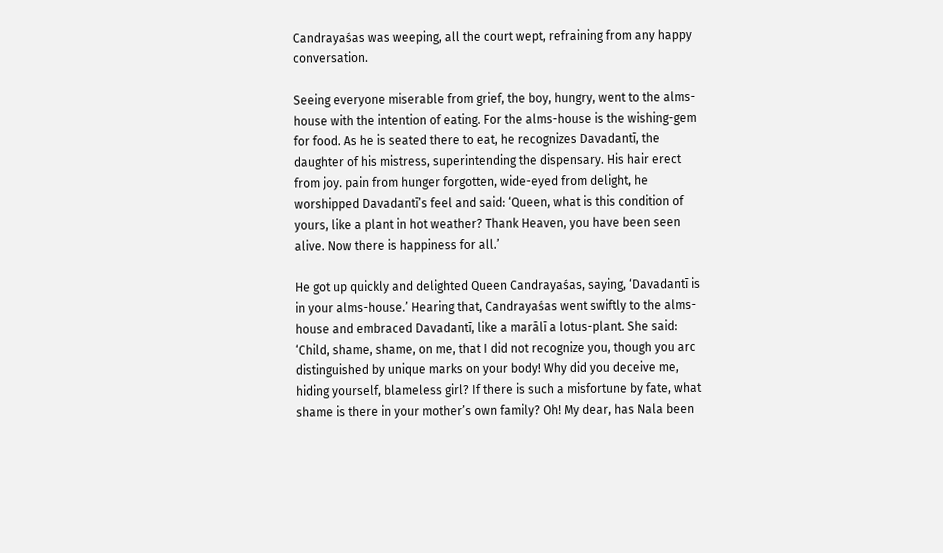Candrayaśas was weeping, all the court wept, refraining from any happy conversation.

Seeing everyone miserable from grief, the boy, hungry, went to the alms-house with the intention of eating. For the alms-house is the wishing-gem for food. As he is seated there to eat, he recognizes Davadantī, the daughter of his mistress, superintending the dispensary. His hair erect from joy. pain from hunger forgotten, wide-eyed from delight, he worshipped Davadantī’s feel and said: ‘Queen, what is this condition of yours, like a plant in hot weather? Thank Heaven, you have been seen alive. Now there is happiness for all.’

He got up quickly and delighted Queen Candrayaśas, saying, ‘Davadantī is in your alms-house.’ Hearing that, Candrayaśas went swiftly to the alms-house and embraced Davadantī, like a marālī a lotus-plant. She said: ‘Child, shame, shame, on me, that I did not recognize you, though you arc distinguished by unique marks on your body! Why did you deceive me, hiding yourself, blameless girl? If there is such a misfortune by fate, what shame is there in your mother’s own family? Oh! My dear, has Nala been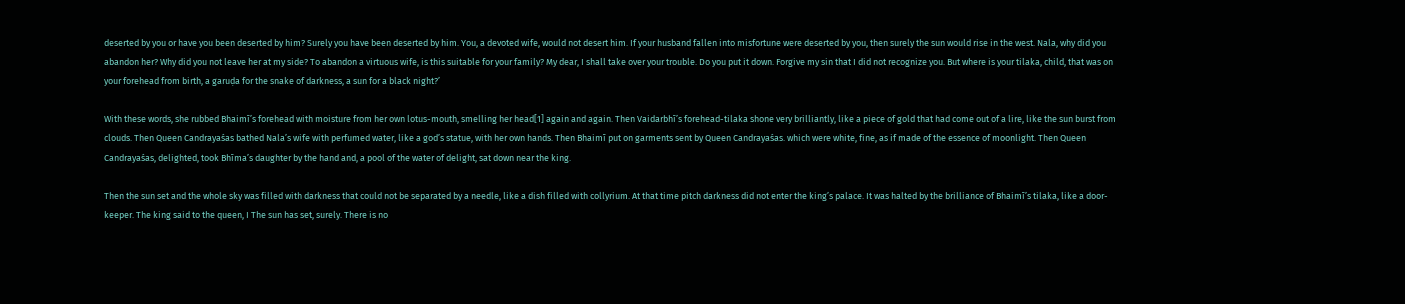deserted by you or have you been deserted by him? Surely you have been deserted by him. You, a devoted wife, would not desert him. If your husband fallen into misfortune were deserted by you, then surely the sun would rise in the west. Nala, why did you abandon her? Why did you not leave her at my side? To abandon a virtuous wife, is this suitable for your family? My dear, I shall take over your trouble. Do you put it down. Forgive my sin that I did not recognize you. But where is your tilaka, child, that was on your forehead from birth, a garuḍa for the snake of darkness, a sun for a black night?’

With these words, she rubbed Bhaimī’s forehead with moisture from her own lotus-mouth, smelling her head[1] again and again. Then Vaidarbhī’s forehead-tilaka shone very brilliantly, like a piece of gold that had come out of a lire, like the sun burst from clouds. Then Queen Candrayaśas bathed Nala’s wife with perfumed water, like a god’s statue, with her own hands. Then Bhaimī put on garments sent by Queen Candrayaśas. which were white, fine, as if made of the essence of moonlight. Then Queen Candrayaśas, delighted, took Bhīma’s daughter by the hand and, a pool of the water of delight, sat down near the king.

Then the sun set and the whole sky was filled with darkness that could not be separated by a needle, like a dish filled with collyrium. At that time pitch darkness did not enter the king’s palace. It was halted by the brilliance of Bhaimī’s tilaka, like a door-keeper. The king said to the queen, I The sun has set, surely. There is no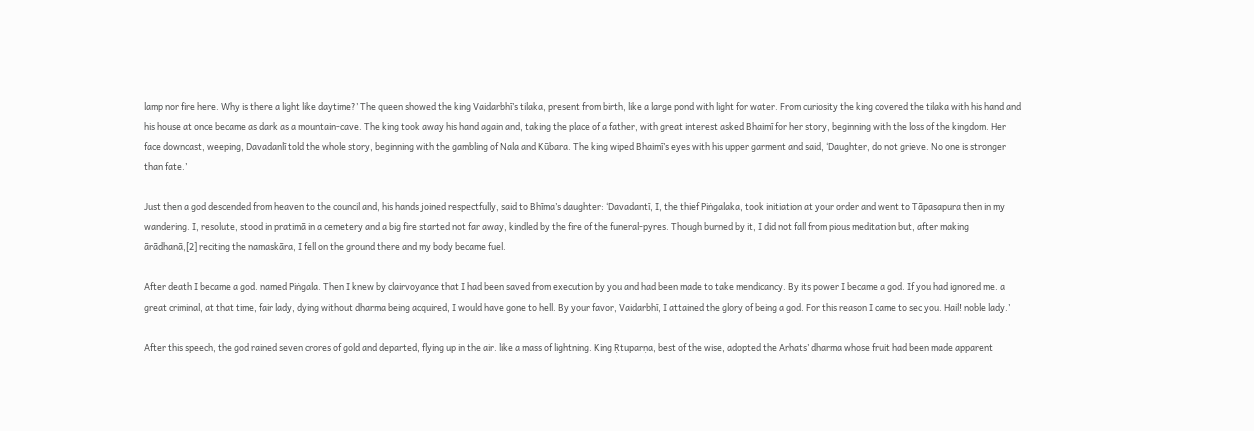lamp nor fire here. Why is there a light like daytime?’ The queen showed the king Vaidarbhī’s tilaka, present from birth, like a large pond with light for water. From curiosity the king covered the tilaka with his hand and his house at once became as dark as a mountain-cave. The king took away his hand again and, taking the place of a father, with great interest asked Bhaimī for her story, beginning with the loss of the kingdom. Her face downcast, weeping, Davadanlī told the whole story, beginning with the gambling of Nala and Kūbara. The king wiped Bhaimī’s eyes with his upper garment and said, ‘Daughter, do not grieve. No one is stronger than fate.’

Just then a god descended from heaven to the council and, his hands joined respectfully, said to Bhīma’s daughter: ‘Davadantī, I, the thief Piṅgalaka, took initiation at your order and went to Tāpasapura then in my wandering. I, resolute, stood in pratimā in a cemetery and a big fire started not far away, kindled by the fire of the funeral-pyres. Though burned by it, I did not fall from pious meditation but, after making ārādhanā,[2] reciting the namaskāra, I fell on the ground there and my body became fuel.

After death I became a god. named Piṅgala. Then I knew by clairvoyance that I had been saved from execution by you and had been made to take mendicancy. By its power I became a god. If you had ignored me. a great criminal, at that time, fair lady, dying without dharma being acquired, I would have gone to hell. By your favor, Vaidarbhī, I attained the glory of being a god. For this reason I came to sec you. Hail! noble lady.’

After this speech, the god rained seven crores of gold and departed, flying up in the air. like a mass of lightning. King Ṛtuparṇa, best of the wise, adopted the Arhats’ dharma whose fruit had been made apparent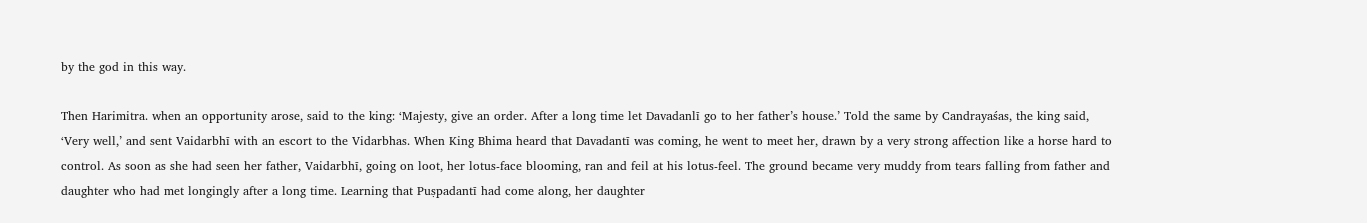by the god in this way.

Then Harimitra. when an opportunity arose, said to the king: ‘Majesty, give an order. After a long time let Davadanlī go to her father’s house.’ Told the same by Candrayaśas, the king said, ‘Very well,’ and sent Vaidarbhī with an escort to the Vidarbhas. When King Bhima heard that Davadantī was coming, he went to meet her, drawn by a very strong affection like a horse hard to control. As soon as she had seen her father, Vaidarbhī, going on loot, her lotus-face blooming, ran and feil at his lotus-feel. The ground became very muddy from tears falling from father and daughter who had met longingly after a long time. Learning that Puṣpadantī had come along, her daughter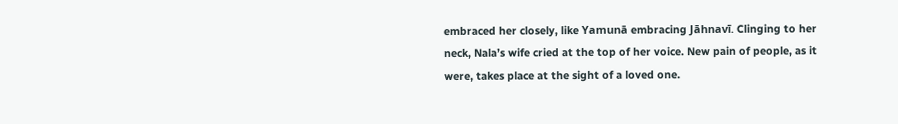embraced her closely, like Yamunā embracing Jāhnavī. Clinging to her neck, Nala’s wife cried at the top of her voice. New pain of people, as it were, takes place at the sight of a loved one.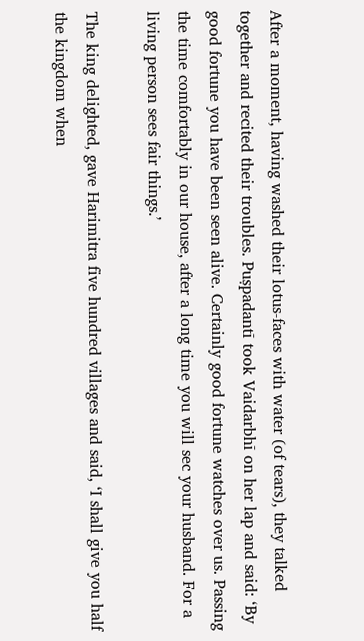After a moment, having washed their lotus-faces with water (of tears), they talked together and recited their troubles. Puṣpadantī took Vaidarbhī on her lap and said: ‘By good fortune you have been seen alive. Certainly good fortune watches over us. Passing the time comfortably in our house, after a long time you will sec your husband. For a living person sees fair things.’

The king delighted, gave Harimitra five hundred villages and said, ‘I shall give you half the kingdom when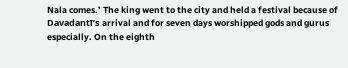Nala comes.’ The king went to the city and held a festival because of Davadantī’s arrival and for seven days worshipped gods and gurus especially. On the eighth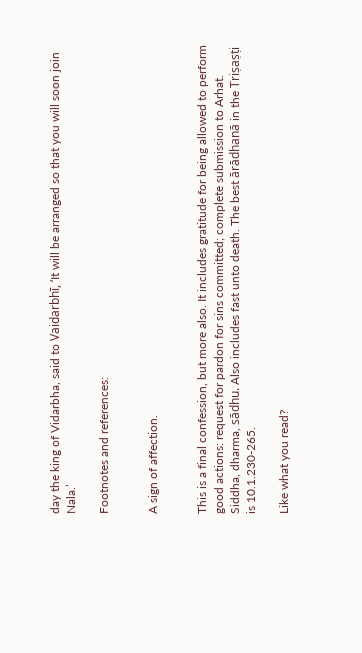day the king of Vidarbha, said to Vaidarbhī, ‘It will be arranged so that you will soon join Nala.’

Footnotes and references:


A sign of affection.


This is a final confession, but more also. It includes gratitude for being allowed to perform good actions: request for pardon for sins committed; complete submission to Arhat. Siddha, dharma, sādhu. Also includes fast unto death. The best ārādhanā in the Triṣaṣṭi is 10.1.230-265.

Like what you read?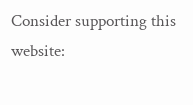Consider supporting this website: